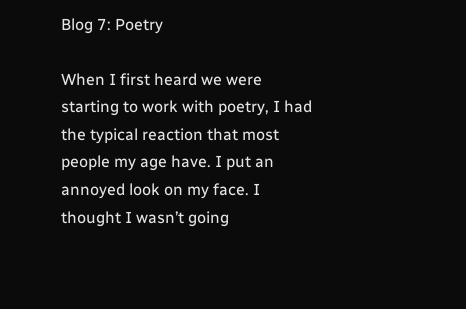Blog 7: Poetry

When I first heard we were starting to work with poetry, I had the typical reaction that most people my age have. I put an annoyed look on my face. I thought I wasn’t going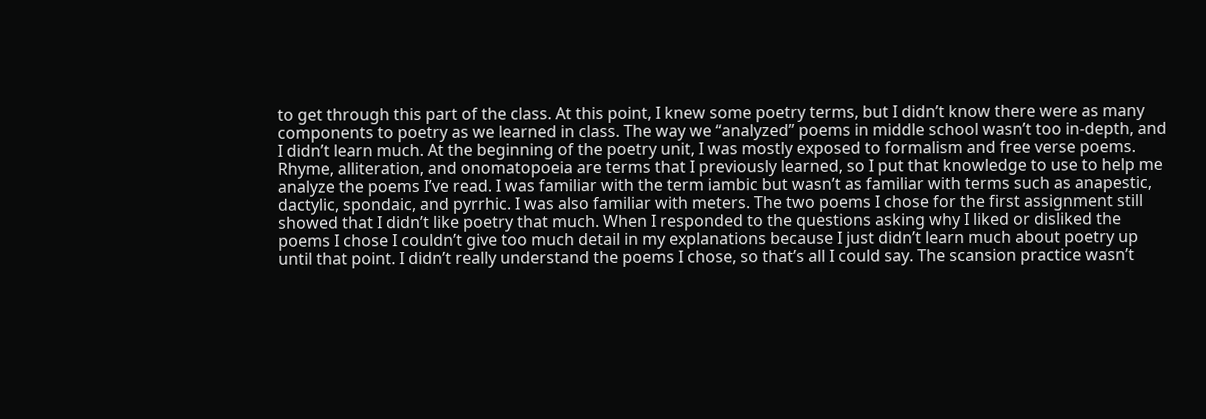to get through this part of the class. At this point, I knew some poetry terms, but I didn’t know there were as many components to poetry as we learned in class. The way we “analyzed” poems in middle school wasn’t too in-depth, and I didn’t learn much. At the beginning of the poetry unit, I was mostly exposed to formalism and free verse poems. Rhyme, alliteration, and onomatopoeia are terms that I previously learned, so I put that knowledge to use to help me analyze the poems I’ve read. I was familiar with the term iambic but wasn’t as familiar with terms such as anapestic, dactylic, spondaic, and pyrrhic. I was also familiar with meters. The two poems I chose for the first assignment still showed that I didn’t like poetry that much. When I responded to the questions asking why I liked or disliked the poems I chose I couldn’t give too much detail in my explanations because I just didn’t learn much about poetry up until that point. I didn’t really understand the poems I chose, so that’s all I could say. The scansion practice wasn’t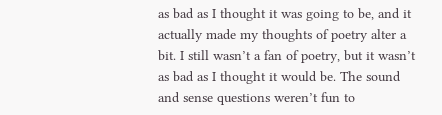as bad as I thought it was going to be, and it actually made my thoughts of poetry alter a bit. I still wasn’t a fan of poetry, but it wasn’t as bad as I thought it would be. The sound and sense questions weren’t fun to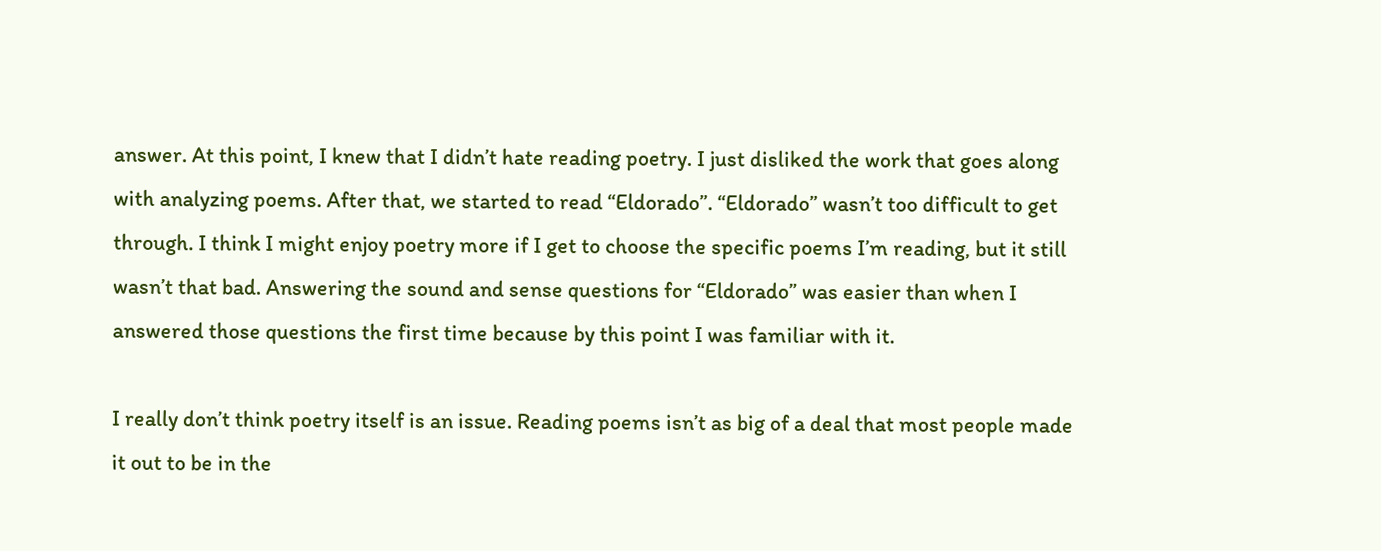answer. At this point, I knew that I didn’t hate reading poetry. I just disliked the work that goes along with analyzing poems. After that, we started to read “Eldorado”. “Eldorado” wasn’t too difficult to get through. I think I might enjoy poetry more if I get to choose the specific poems I’m reading, but it still wasn’t that bad. Answering the sound and sense questions for “Eldorado” was easier than when I answered those questions the first time because by this point I was familiar with it.

I really don’t think poetry itself is an issue. Reading poems isn’t as big of a deal that most people made it out to be in the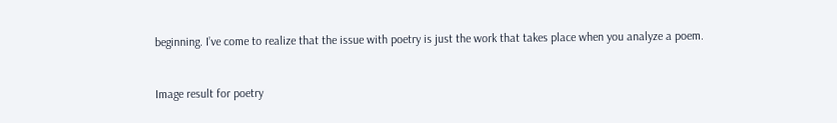beginning. I’ve come to realize that the issue with poetry is just the work that takes place when you analyze a poem.


Image result for poetry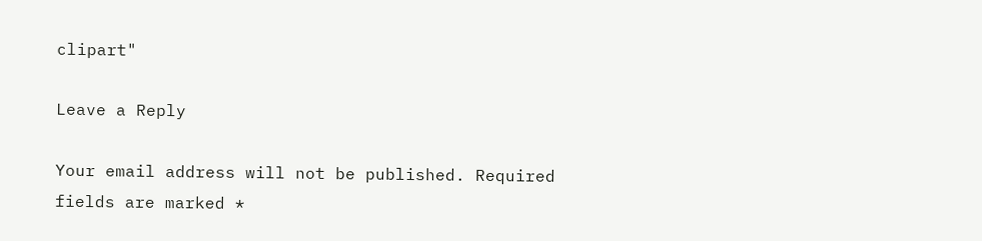clipart"

Leave a Reply

Your email address will not be published. Required fields are marked *